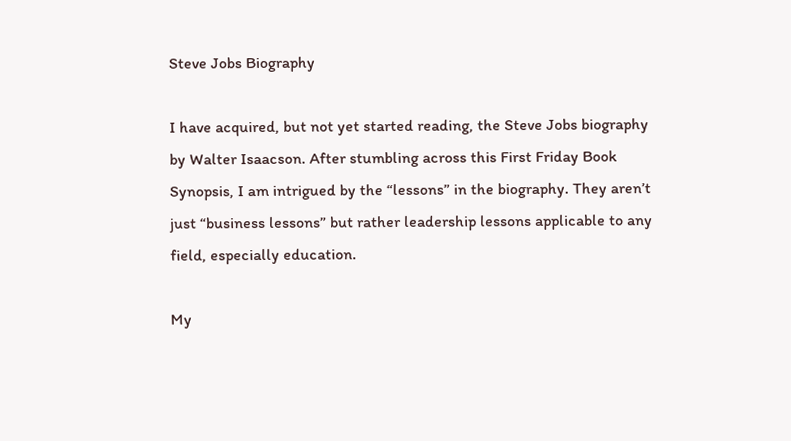Steve Jobs Biography

I have acquired, but not yet started reading, the Steve Jobs biography by Walter Isaacson. After stumbling across this First Friday Book Synopsis, I am intrigued by the “lessons” in the biography. They aren’t just “business lessons” but rather leadership lessons applicable to any field, especially education.

My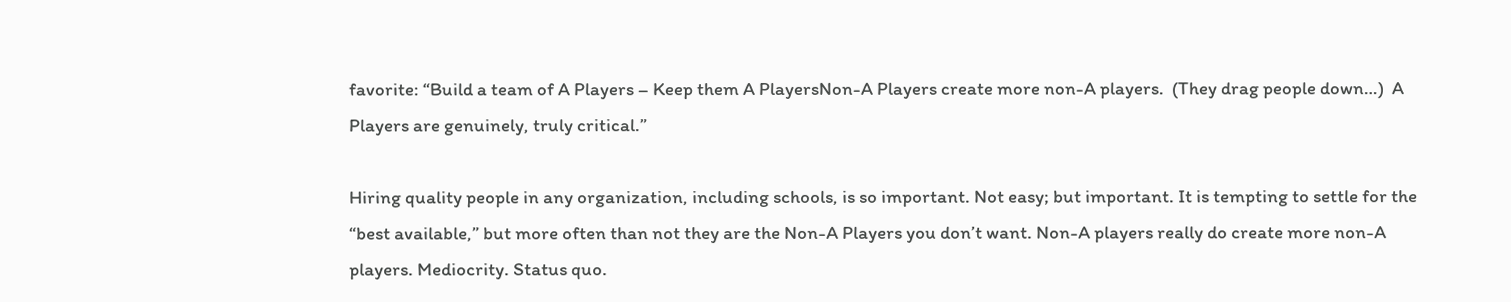favorite: “Build a team of A Players – Keep them A PlayersNon-A Players create more non-A players.  (They drag people down…)  A Players are genuinely, truly critical.”

Hiring quality people in any organization, including schools, is so important. Not easy; but important. It is tempting to settle for the “best available,” but more often than not they are the Non-A Players you don’t want. Non-A players really do create more non-A players. Mediocrity. Status quo.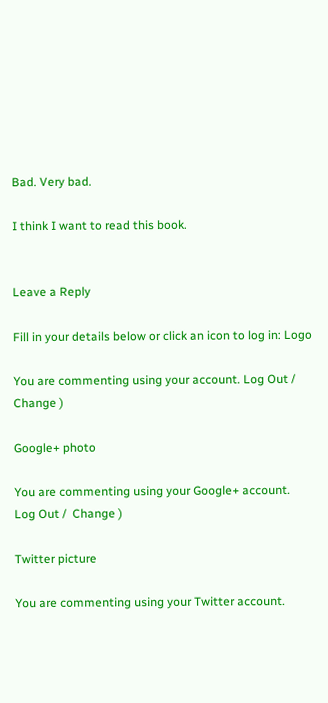Bad. Very bad.

I think I want to read this book.


Leave a Reply

Fill in your details below or click an icon to log in: Logo

You are commenting using your account. Log Out /  Change )

Google+ photo

You are commenting using your Google+ account. Log Out /  Change )

Twitter picture

You are commenting using your Twitter account.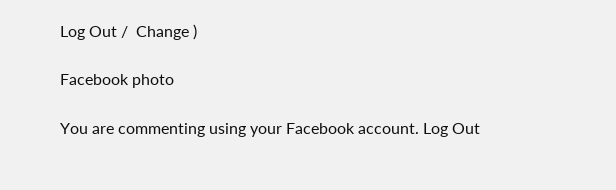Log Out /  Change )

Facebook photo

You are commenting using your Facebook account. Log Out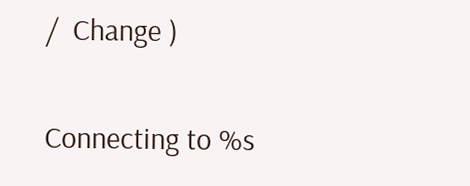/  Change )


Connecting to %s